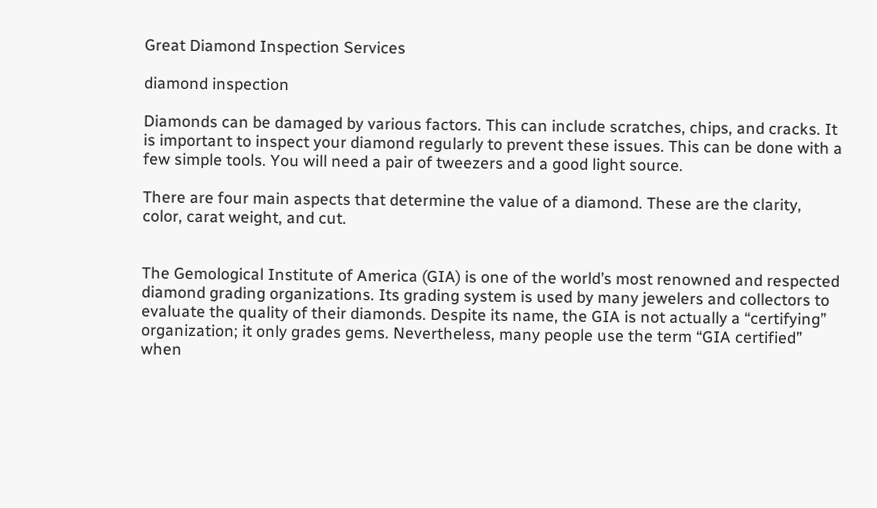Great Diamond Inspection Services

diamond inspection

Diamonds can be damaged by various factors. This can include scratches, chips, and cracks. It is important to inspect your diamond regularly to prevent these issues. This can be done with a few simple tools. You will need a pair of tweezers and a good light source.

There are four main aspects that determine the value of a diamond. These are the clarity, color, carat weight, and cut.


The Gemological Institute of America (GIA) is one of the world’s most renowned and respected diamond grading organizations. Its grading system is used by many jewelers and collectors to evaluate the quality of their diamonds. Despite its name, the GIA is not actually a “certifying” organization; it only grades gems. Nevertheless, many people use the term “GIA certified” when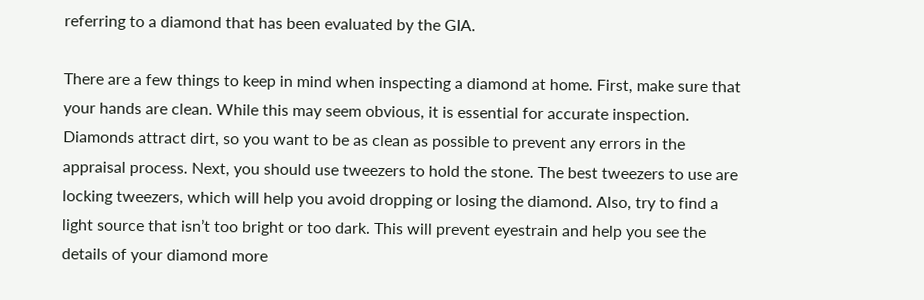referring to a diamond that has been evaluated by the GIA.

There are a few things to keep in mind when inspecting a diamond at home. First, make sure that your hands are clean. While this may seem obvious, it is essential for accurate inspection. Diamonds attract dirt, so you want to be as clean as possible to prevent any errors in the appraisal process. Next, you should use tweezers to hold the stone. The best tweezers to use are locking tweezers, which will help you avoid dropping or losing the diamond. Also, try to find a light source that isn’t too bright or too dark. This will prevent eyestrain and help you see the details of your diamond more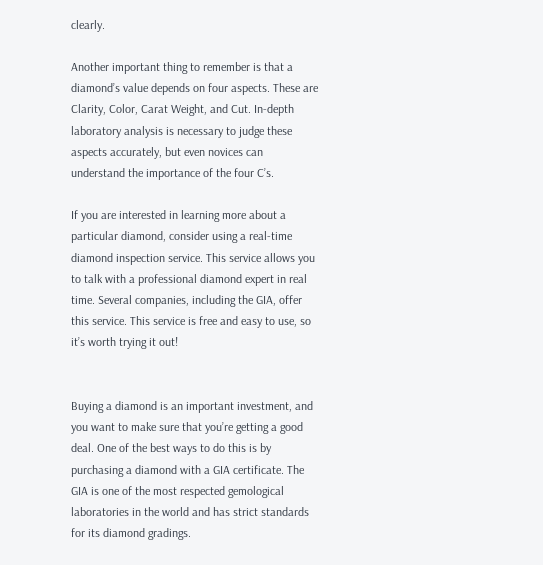clearly.

Another important thing to remember is that a diamond’s value depends on four aspects. These are Clarity, Color, Carat Weight, and Cut. In-depth laboratory analysis is necessary to judge these aspects accurately, but even novices can understand the importance of the four C’s.

If you are interested in learning more about a particular diamond, consider using a real-time diamond inspection service. This service allows you to talk with a professional diamond expert in real time. Several companies, including the GIA, offer this service. This service is free and easy to use, so it’s worth trying it out!


Buying a diamond is an important investment, and you want to make sure that you’re getting a good deal. One of the best ways to do this is by purchasing a diamond with a GIA certificate. The GIA is one of the most respected gemological laboratories in the world and has strict standards for its diamond gradings.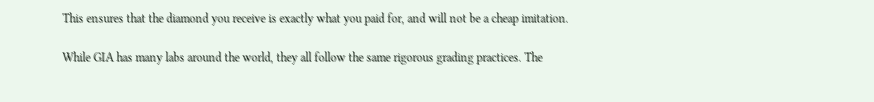This ensures that the diamond you receive is exactly what you paid for, and will not be a cheap imitation.

While GIA has many labs around the world, they all follow the same rigorous grading practices. The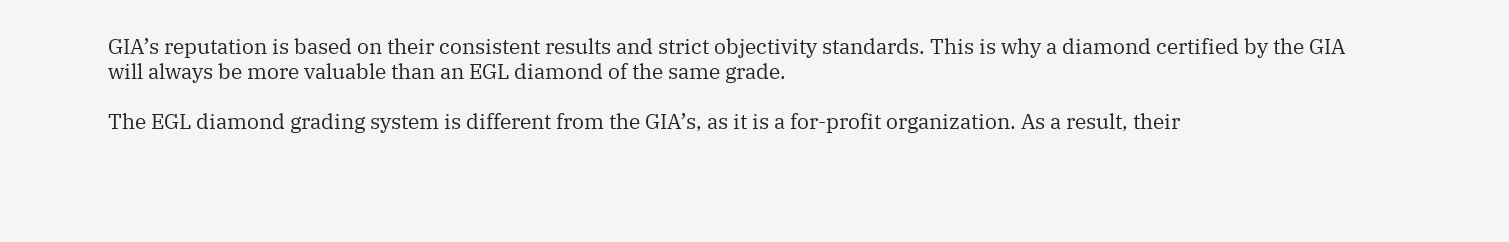GIA’s reputation is based on their consistent results and strict objectivity standards. This is why a diamond certified by the GIA will always be more valuable than an EGL diamond of the same grade.

The EGL diamond grading system is different from the GIA’s, as it is a for-profit organization. As a result, their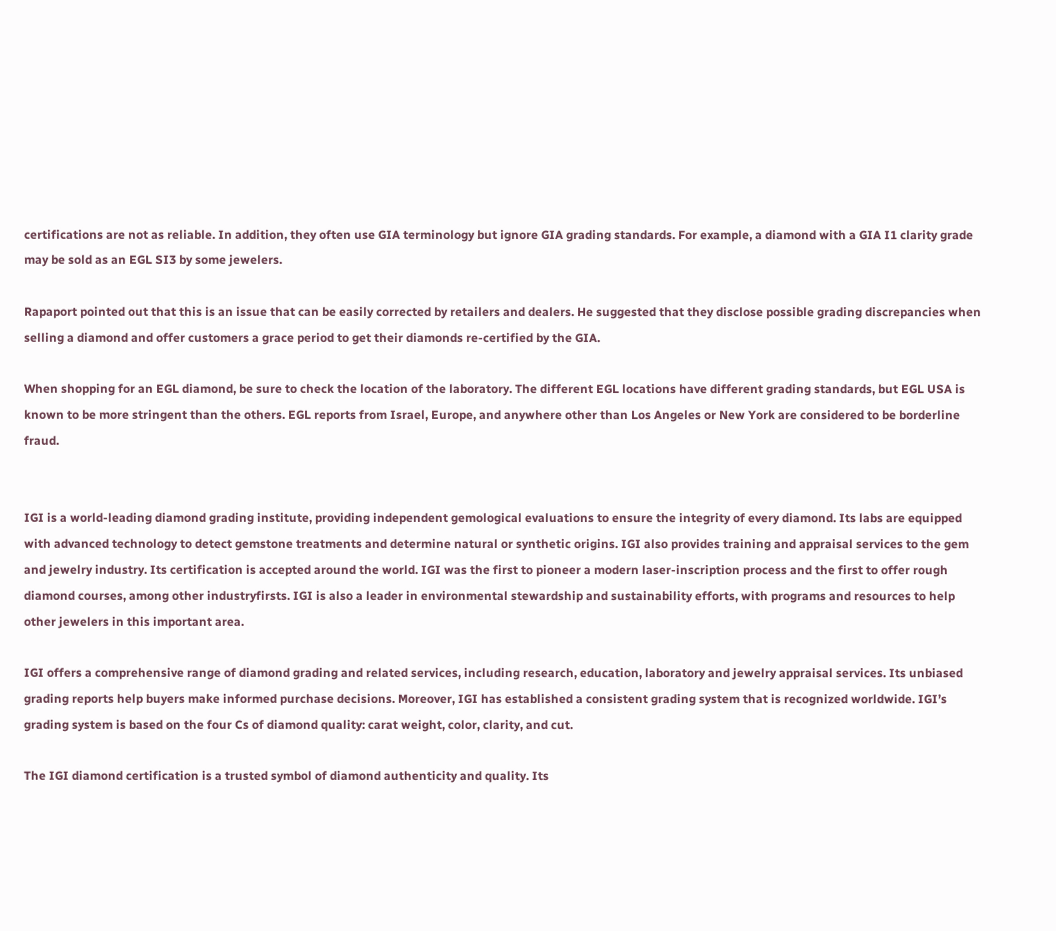certifications are not as reliable. In addition, they often use GIA terminology but ignore GIA grading standards. For example, a diamond with a GIA I1 clarity grade may be sold as an EGL SI3 by some jewelers.

Rapaport pointed out that this is an issue that can be easily corrected by retailers and dealers. He suggested that they disclose possible grading discrepancies when selling a diamond and offer customers a grace period to get their diamonds re-certified by the GIA.

When shopping for an EGL diamond, be sure to check the location of the laboratory. The different EGL locations have different grading standards, but EGL USA is known to be more stringent than the others. EGL reports from Israel, Europe, and anywhere other than Los Angeles or New York are considered to be borderline fraud.


IGI is a world-leading diamond grading institute, providing independent gemological evaluations to ensure the integrity of every diamond. Its labs are equipped with advanced technology to detect gemstone treatments and determine natural or synthetic origins. IGI also provides training and appraisal services to the gem and jewelry industry. Its certification is accepted around the world. IGI was the first to pioneer a modern laser-inscription process and the first to offer rough diamond courses, among other industryfirsts. IGI is also a leader in environmental stewardship and sustainability efforts, with programs and resources to help other jewelers in this important area.

IGI offers a comprehensive range of diamond grading and related services, including research, education, laboratory and jewelry appraisal services. Its unbiased grading reports help buyers make informed purchase decisions. Moreover, IGI has established a consistent grading system that is recognized worldwide. IGI’s grading system is based on the four Cs of diamond quality: carat weight, color, clarity, and cut.

The IGI diamond certification is a trusted symbol of diamond authenticity and quality. Its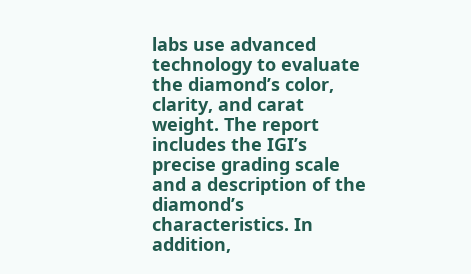labs use advanced technology to evaluate the diamond’s color, clarity, and carat weight. The report includes the IGI’s precise grading scale and a description of the diamond’s characteristics. In addition,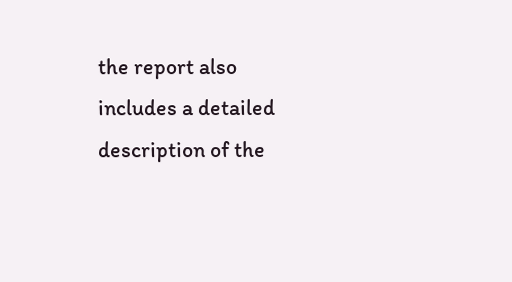the report also includes a detailed description of the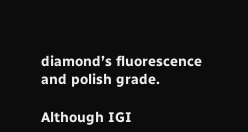diamond’s fluorescence and polish grade.

Although IGI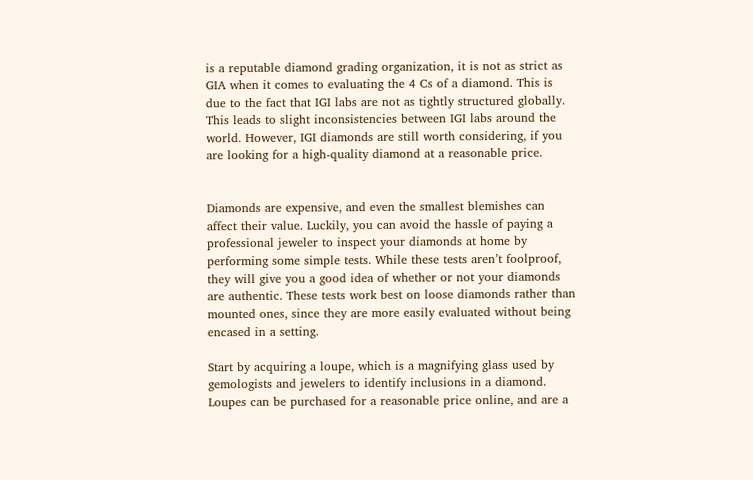is a reputable diamond grading organization, it is not as strict as GIA when it comes to evaluating the 4 Cs of a diamond. This is due to the fact that IGI labs are not as tightly structured globally. This leads to slight inconsistencies between IGI labs around the world. However, IGI diamonds are still worth considering, if you are looking for a high-quality diamond at a reasonable price.


Diamonds are expensive, and even the smallest blemishes can affect their value. Luckily, you can avoid the hassle of paying a professional jeweler to inspect your diamonds at home by performing some simple tests. While these tests aren’t foolproof, they will give you a good idea of whether or not your diamonds are authentic. These tests work best on loose diamonds rather than mounted ones, since they are more easily evaluated without being encased in a setting.

Start by acquiring a loupe, which is a magnifying glass used by gemologists and jewelers to identify inclusions in a diamond. Loupes can be purchased for a reasonable price online, and are a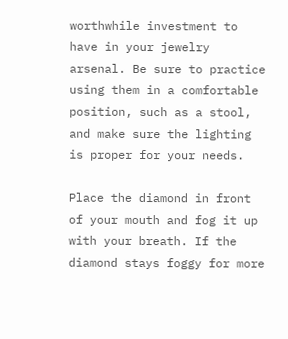worthwhile investment to have in your jewelry arsenal. Be sure to practice using them in a comfortable position, such as a stool, and make sure the lighting is proper for your needs.

Place the diamond in front of your mouth and fog it up with your breath. If the diamond stays foggy for more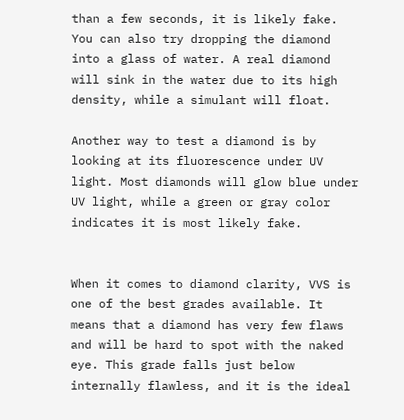than a few seconds, it is likely fake. You can also try dropping the diamond into a glass of water. A real diamond will sink in the water due to its high density, while a simulant will float.

Another way to test a diamond is by looking at its fluorescence under UV light. Most diamonds will glow blue under UV light, while a green or gray color indicates it is most likely fake.


When it comes to diamond clarity, VVS is one of the best grades available. It means that a diamond has very few flaws and will be hard to spot with the naked eye. This grade falls just below internally flawless, and it is the ideal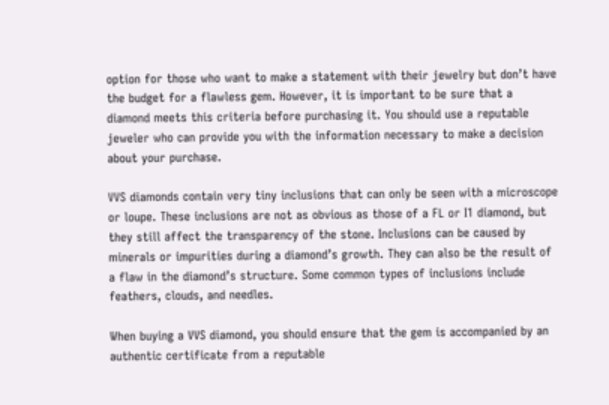option for those who want to make a statement with their jewelry but don’t have the budget for a flawless gem. However, it is important to be sure that a diamond meets this criteria before purchasing it. You should use a reputable jeweler who can provide you with the information necessary to make a decision about your purchase.

VVS diamonds contain very tiny inclusions that can only be seen with a microscope or loupe. These inclusions are not as obvious as those of a FL or I1 diamond, but they still affect the transparency of the stone. Inclusions can be caused by minerals or impurities during a diamond’s growth. They can also be the result of a flaw in the diamond’s structure. Some common types of inclusions include feathers, clouds, and needles.

When buying a VVS diamond, you should ensure that the gem is accompanied by an authentic certificate from a reputable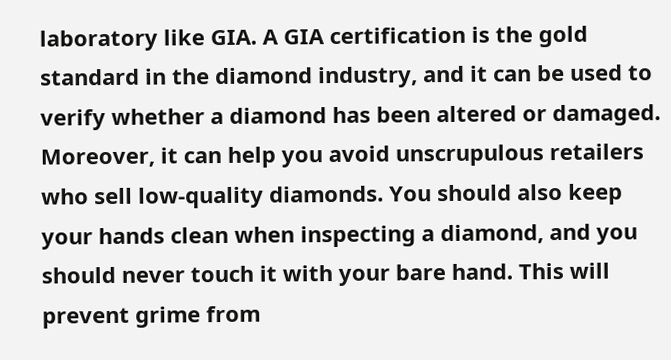laboratory like GIA. A GIA certification is the gold standard in the diamond industry, and it can be used to verify whether a diamond has been altered or damaged. Moreover, it can help you avoid unscrupulous retailers who sell low-quality diamonds. You should also keep your hands clean when inspecting a diamond, and you should never touch it with your bare hand. This will prevent grime from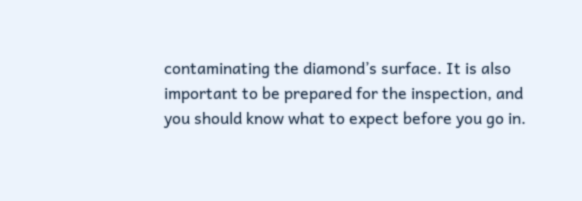contaminating the diamond’s surface. It is also important to be prepared for the inspection, and you should know what to expect before you go in.